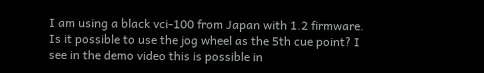I am using a black vci-100 from Japan with 1.2 firmware. Is it possible to use the jog wheel as the 5th cue point? I see in the demo video this is possible in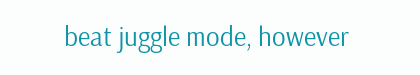beat juggle mode, however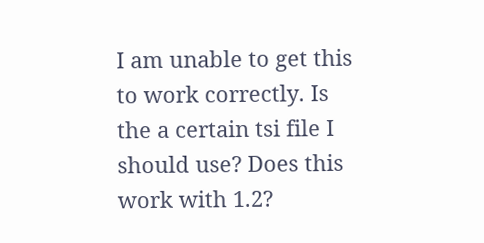I am unable to get this to work correctly. Is the a certain tsi file I should use? Does this work with 1.2?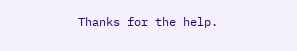Thanks for the help.